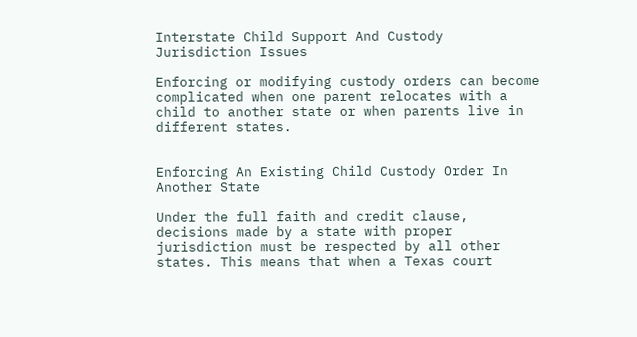Interstate Child Support And Custody Jurisdiction Issues

Enforcing or modifying custody orders can become complicated when one parent relocates with a child to another state or when parents live in different states.


Enforcing An Existing Child Custody Order In Another State

Under the full faith and credit clause, decisions made by a state with proper jurisdiction must be respected by all other states. This means that when a Texas court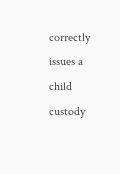correctly issues a child custody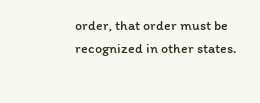order, that order must be recognized in other states.